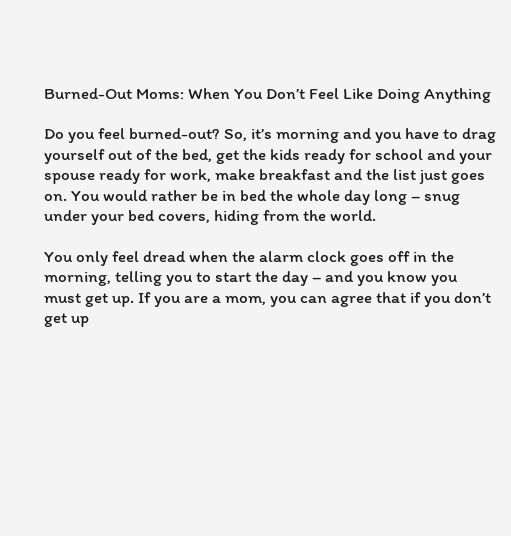Burned-Out Moms: When You Don’t Feel Like Doing Anything

Do you feel burned-out? So, it’s morning and you have to drag yourself out of the bed, get the kids ready for school and your spouse ready for work, make breakfast and the list just goes on. You would rather be in bed the whole day long – snug under your bed covers, hiding from the world.

You only feel dread when the alarm clock goes off in the morning, telling you to start the day – and you know you must get up. If you are a mom, you can agree that if you don’t get up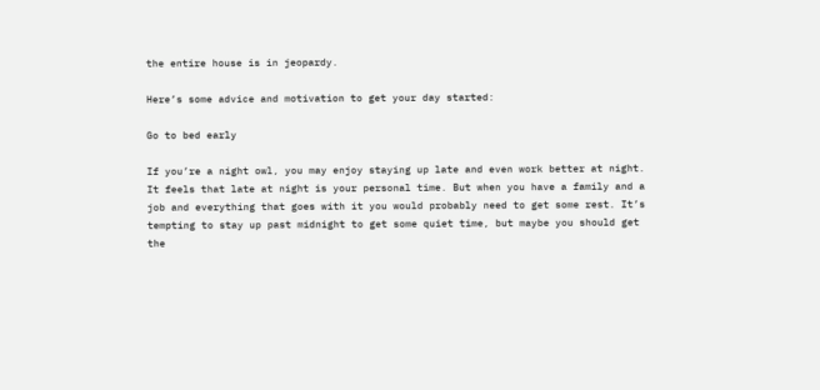the entire house is in jeopardy.

Here’s some advice and motivation to get your day started:

Go to bed early

If you’re a night owl, you may enjoy staying up late and even work better at night. It feels that late at night is your personal time. But when you have a family and a job and everything that goes with it you would probably need to get some rest. It’s tempting to stay up past midnight to get some quiet time, but maybe you should get the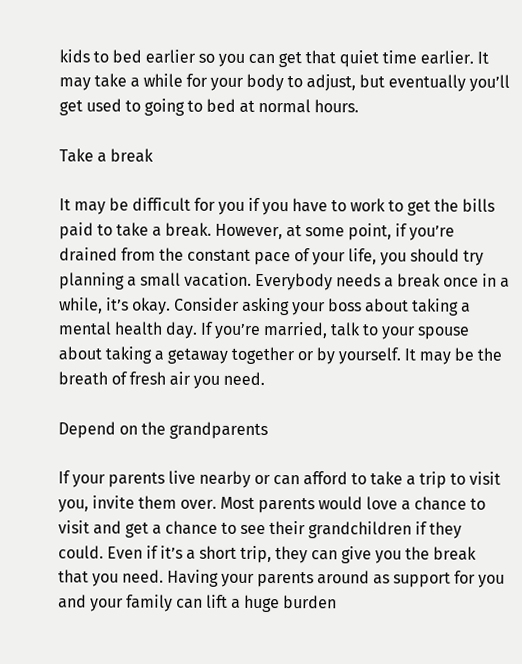kids to bed earlier so you can get that quiet time earlier. It may take a while for your body to adjust, but eventually you’ll get used to going to bed at normal hours.

Take a break

It may be difficult for you if you have to work to get the bills paid to take a break. However, at some point, if you’re drained from the constant pace of your life, you should try planning a small vacation. Everybody needs a break once in a while, it’s okay. Consider asking your boss about taking a mental health day. If you’re married, talk to your spouse about taking a getaway together or by yourself. It may be the breath of fresh air you need.

Depend on the grandparents

If your parents live nearby or can afford to take a trip to visit you, invite them over. Most parents would love a chance to visit and get a chance to see their grandchildren if they could. Even if it’s a short trip, they can give you the break that you need. Having your parents around as support for you and your family can lift a huge burden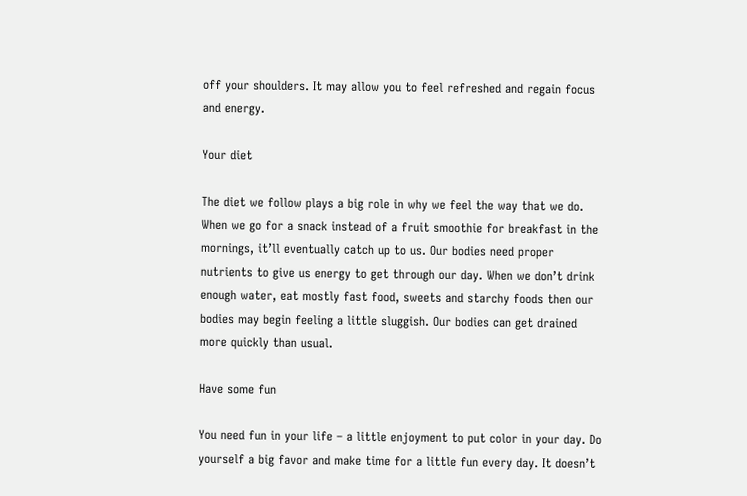off your shoulders. It may allow you to feel refreshed and regain focus and energy.

Your diet

The diet we follow plays a big role in why we feel the way that we do. When we go for a snack instead of a fruit smoothie for breakfast in the mornings, it’ll eventually catch up to us. Our bodies need proper nutrients to give us energy to get through our day. When we don’t drink enough water, eat mostly fast food, sweets and starchy foods then our bodies may begin feeling a little sluggish. Our bodies can get drained more quickly than usual.

Have some fun

You need fun in your life – a little enjoyment to put color in your day. Do yourself a big favor and make time for a little fun every day. It doesn’t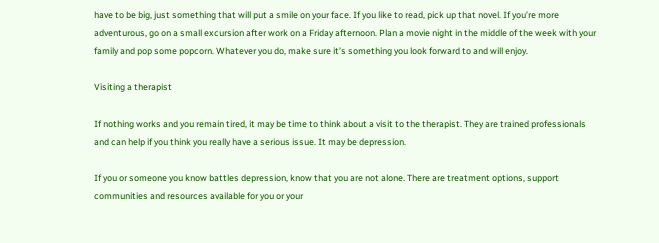have to be big, just something that will put a smile on your face. If you like to read, pick up that novel. If you’re more adventurous, go on a small excursion after work on a Friday afternoon. Plan a movie night in the middle of the week with your family and pop some popcorn. Whatever you do, make sure it’s something you look forward to and will enjoy.

Visiting a therapist

If nothing works and you remain tired, it may be time to think about a visit to the therapist. They are trained professionals and can help if you think you really have a serious issue. It may be depression.

If you or someone you know battles depression, know that you are not alone. There are treatment options, support communities and resources available for you or your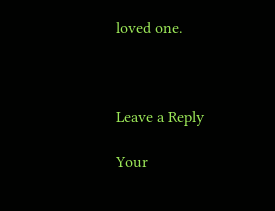loved one.



Leave a Reply

Your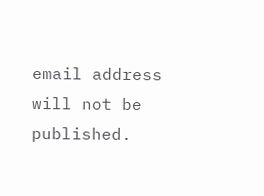email address will not be published.